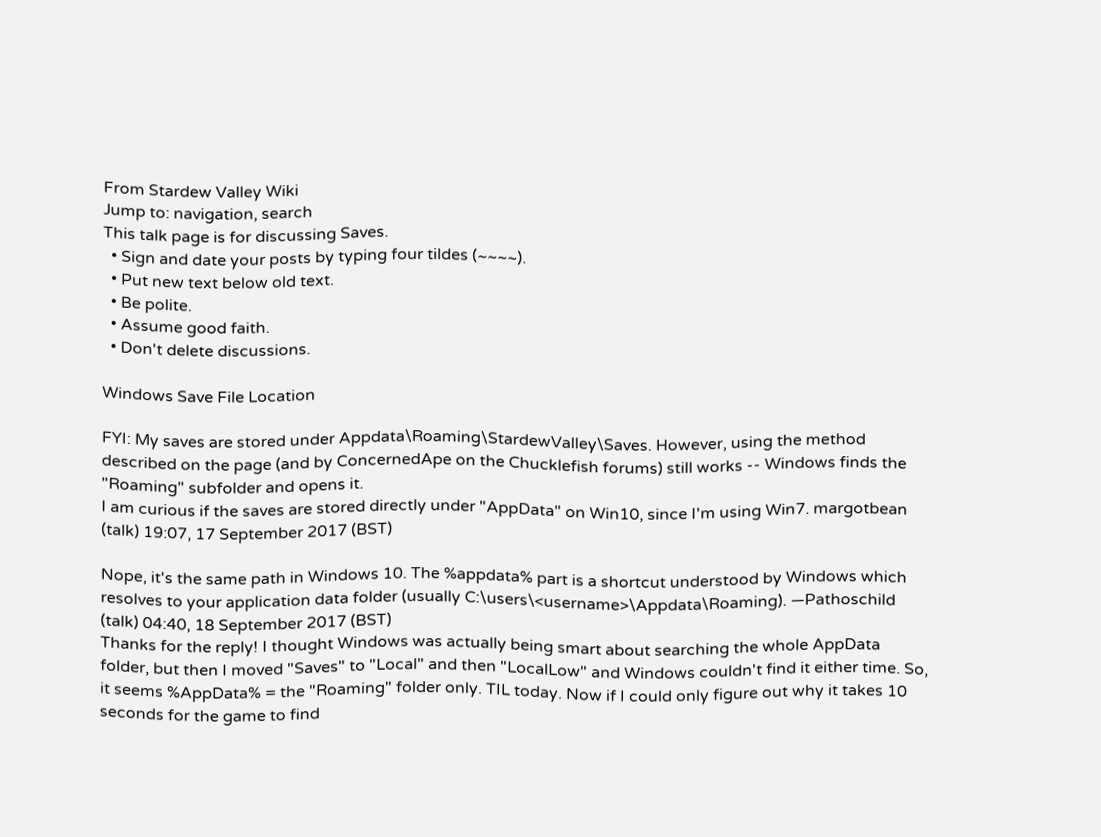From Stardew Valley Wiki
Jump to: navigation, search
This talk page is for discussing Saves.
  • Sign and date your posts by typing four tildes (~~~~).
  • Put new text below old text.
  • Be polite.
  • Assume good faith.
  • Don't delete discussions.

Windows Save File Location

FYI: My saves are stored under Appdata\Roaming\StardewValley\Saves. However, using the method described on the page (and by ConcernedApe on the Chucklefish forums) still works -- Windows finds the "Roaming" subfolder and opens it.
I am curious if the saves are stored directly under "AppData" on Win10, since I'm using Win7. margotbean (talk) 19:07, 17 September 2017 (BST)

Nope, it's the same path in Windows 10. The %appdata% part is a shortcut understood by Windows which resolves to your application data folder (usually C:\users\<username>\Appdata\Roaming). —Pathoschild (talk) 04:40, 18 September 2017 (BST)
Thanks for the reply! I thought Windows was actually being smart about searching the whole AppData folder, but then I moved "Saves" to "Local" and then "LocalLow" and Windows couldn't find it either time. So, it seems %AppData% = the "Roaming" folder only. TIL today. Now if I could only figure out why it takes 10 seconds for the game to find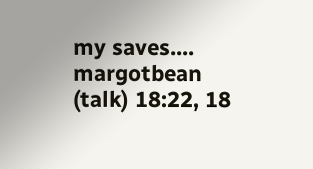my saves.... margotbean (talk) 18:22, 18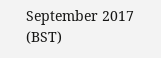September 2017 (BST)